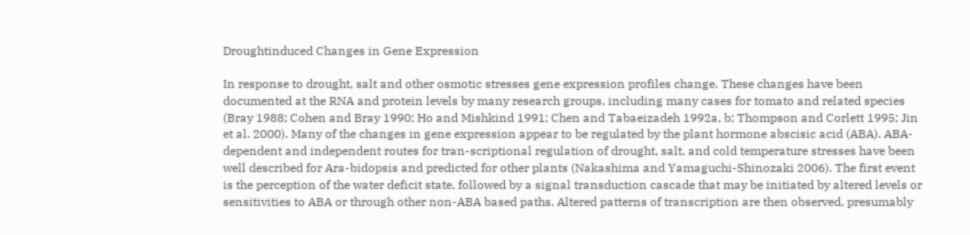Droughtinduced Changes in Gene Expression

In response to drought, salt and other osmotic stresses gene expression profiles change. These changes have been documented at the RNA and protein levels by many research groups, including many cases for tomato and related species (Bray 1988; Cohen and Bray 1990; Ho and Mishkind 1991; Chen and Tabaeizadeh 1992a, b; Thompson and Corlett 1995; Jin et al. 2000). Many of the changes in gene expression appear to be regulated by the plant hormone abscisic acid (ABA). ABA-dependent and independent routes for tran-scriptional regulation of drought, salt, and cold temperature stresses have been well described for Ara-bidopsis and predicted for other plants (Nakashima and Yamaguchi-Shinozaki 2006). The first event is the perception of the water deficit state, followed by a signal transduction cascade that may be initiated by altered levels or sensitivities to ABA or through other non-ABA based paths. Altered patterns of transcription are then observed, presumably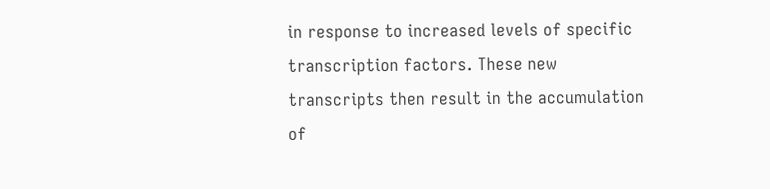in response to increased levels of specific transcription factors. These new transcripts then result in the accumulation of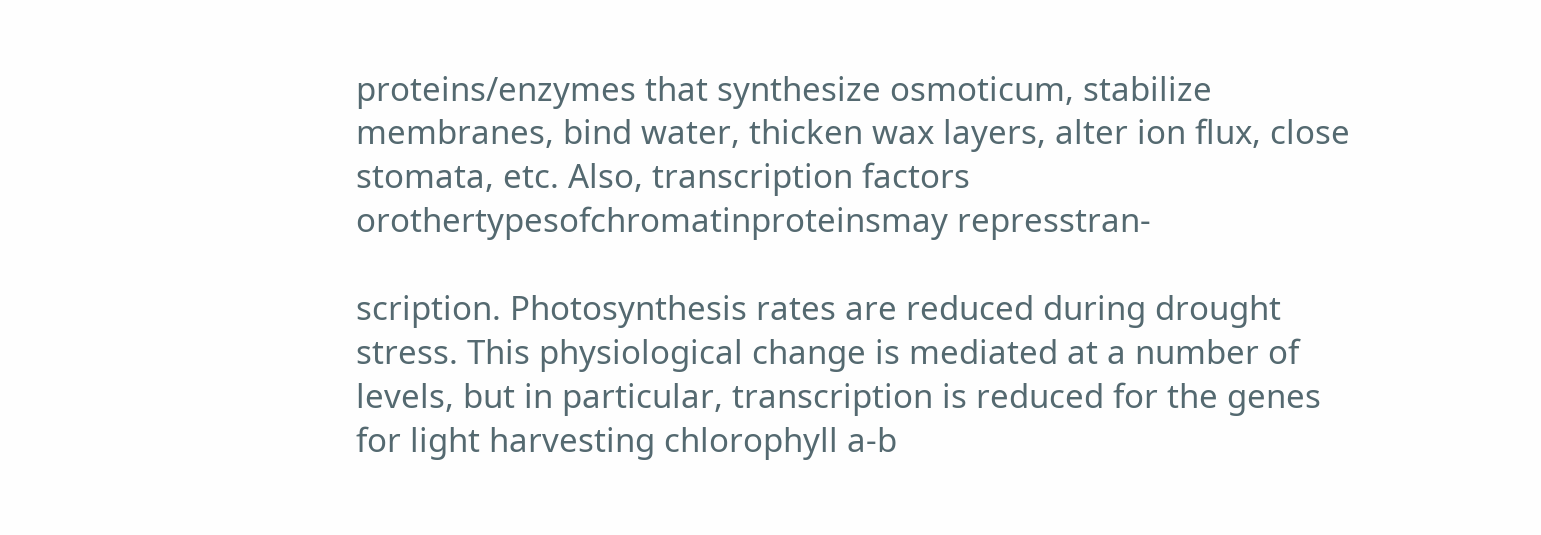proteins/enzymes that synthesize osmoticum, stabilize membranes, bind water, thicken wax layers, alter ion flux, close stomata, etc. Also, transcription factors orothertypesofchromatinproteinsmay represstran-

scription. Photosynthesis rates are reduced during drought stress. This physiological change is mediated at a number of levels, but in particular, transcription is reduced for the genes for light harvesting chlorophyll a-b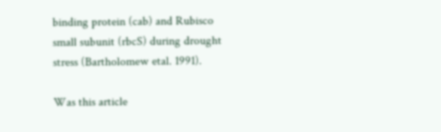binding protein (cab) and Rubisco small subunit (rbcS) during drought stress (Bartholomew etal. 1991).

Was this article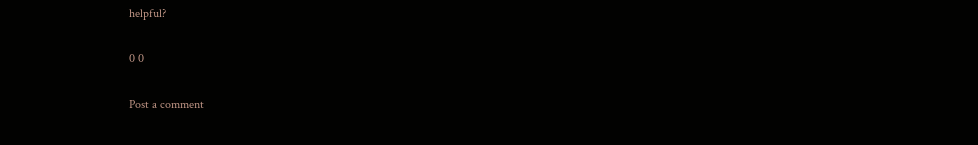helpful?

0 0

Post a comment